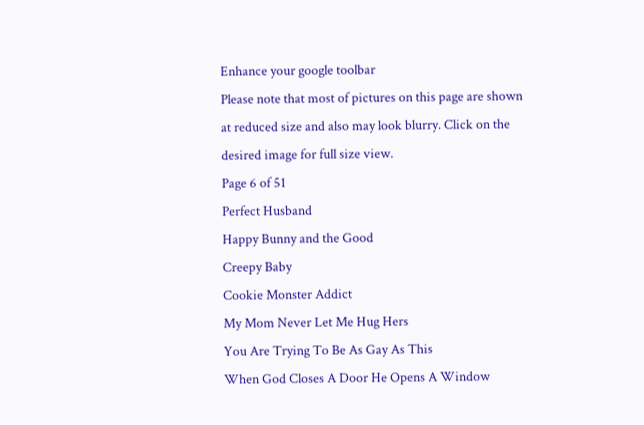Enhance your google toolbar
Please note that most of pictures on this page are shown at reduced size and also may look blurry. Click on the desired image for full size view.
Page 6 of 51
Perfect Husband
Happy Bunny and the Good
Creepy Baby
Cookie Monster Addict
My Mom Never Let Me Hug Hers
You Are Trying To Be As Gay As This
When God Closes A Door He Opens A Window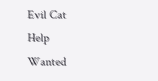Evil Cat
Help Wanted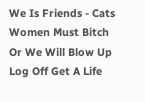We Is Friends - Cats
Women Must Bitch Or We Will Blow Up
Log Off Get A Life